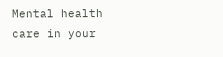Mental health care in your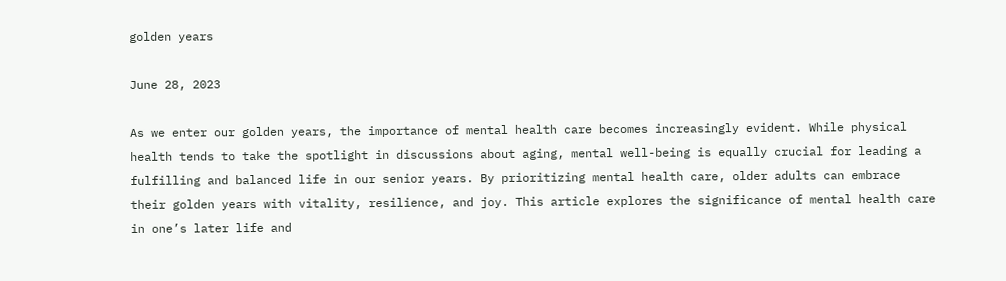golden years

June 28, 2023

As we enter our golden years, the importance of mental health care becomes increasingly evident. While physical health tends to take the spotlight in discussions about aging, mental well-being is equally crucial for leading a fulfilling and balanced life in our senior years. By prioritizing mental health care, older adults can embrace their golden years with vitality, resilience, and joy. This article explores the significance of mental health care in one’s later life and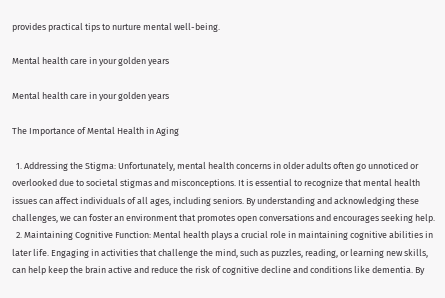provides practical tips to nurture mental well-being.

Mental health care in your golden years

Mental health care in your golden years

The Importance of Mental Health in Aging

  1. Addressing the Stigma: Unfortunately, mental health concerns in older adults often go unnoticed or overlooked due to societal stigmas and misconceptions. It is essential to recognize that mental health issues can affect individuals of all ages, including seniors. By understanding and acknowledging these challenges, we can foster an environment that promotes open conversations and encourages seeking help.
  2. Maintaining Cognitive Function: Mental health plays a crucial role in maintaining cognitive abilities in later life. Engaging in activities that challenge the mind, such as puzzles, reading, or learning new skills, can help keep the brain active and reduce the risk of cognitive decline and conditions like dementia. By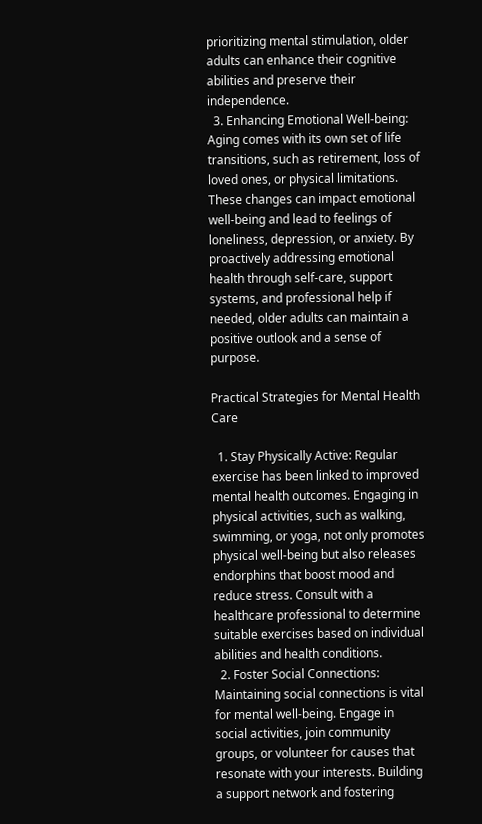prioritizing mental stimulation, older adults can enhance their cognitive abilities and preserve their independence.
  3. Enhancing Emotional Well-being: Aging comes with its own set of life transitions, such as retirement, loss of loved ones, or physical limitations. These changes can impact emotional well-being and lead to feelings of loneliness, depression, or anxiety. By proactively addressing emotional health through self-care, support systems, and professional help if needed, older adults can maintain a positive outlook and a sense of purpose.

Practical Strategies for Mental Health Care

  1. Stay Physically Active: Regular exercise has been linked to improved mental health outcomes. Engaging in physical activities, such as walking, swimming, or yoga, not only promotes physical well-being but also releases endorphins that boost mood and reduce stress. Consult with a healthcare professional to determine suitable exercises based on individual abilities and health conditions.
  2. Foster Social Connections: Maintaining social connections is vital for mental well-being. Engage in social activities, join community groups, or volunteer for causes that resonate with your interests. Building a support network and fostering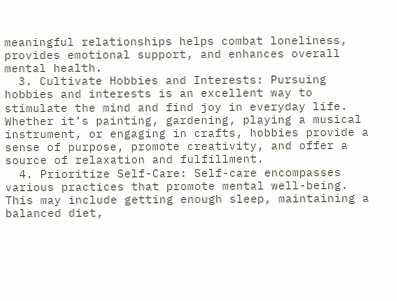meaningful relationships helps combat loneliness, provides emotional support, and enhances overall mental health.
  3. Cultivate Hobbies and Interests: Pursuing hobbies and interests is an excellent way to stimulate the mind and find joy in everyday life. Whether it’s painting, gardening, playing a musical instrument, or engaging in crafts, hobbies provide a sense of purpose, promote creativity, and offer a source of relaxation and fulfillment.
  4. Prioritize Self-Care: Self-care encompasses various practices that promote mental well-being. This may include getting enough sleep, maintaining a balanced diet,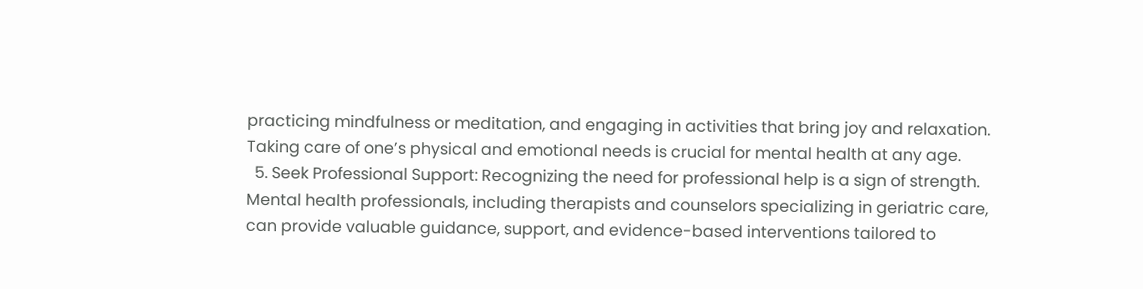practicing mindfulness or meditation, and engaging in activities that bring joy and relaxation. Taking care of one’s physical and emotional needs is crucial for mental health at any age.
  5. Seek Professional Support: Recognizing the need for professional help is a sign of strength. Mental health professionals, including therapists and counselors specializing in geriatric care, can provide valuable guidance, support, and evidence-based interventions tailored to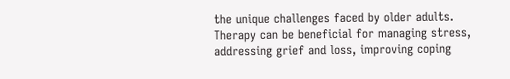the unique challenges faced by older adults. Therapy can be beneficial for managing stress, addressing grief and loss, improving coping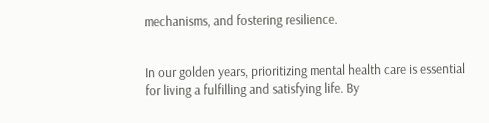mechanisms, and fostering resilience.


In our golden years, prioritizing mental health care is essential for living a fulfilling and satisfying life. By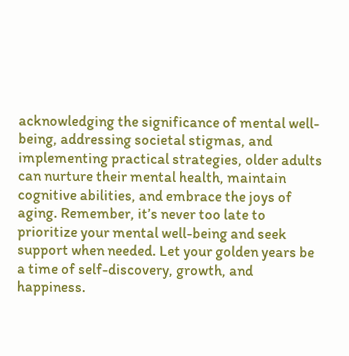acknowledging the significance of mental well-being, addressing societal stigmas, and implementing practical strategies, older adults can nurture their mental health, maintain cognitive abilities, and embrace the joys of aging. Remember, it’s never too late to prioritize your mental well-being and seek support when needed. Let your golden years be a time of self-discovery, growth, and happiness.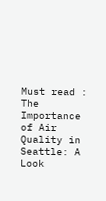Must read : The Importance of Air Quality in Seattle: A Look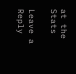at the Stats

Leave a Reply